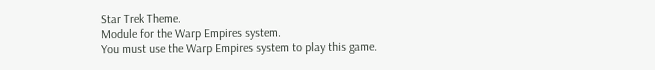Star Trek Theme.
Module for the Warp Empires system.
You must use the Warp Empires system to play this game.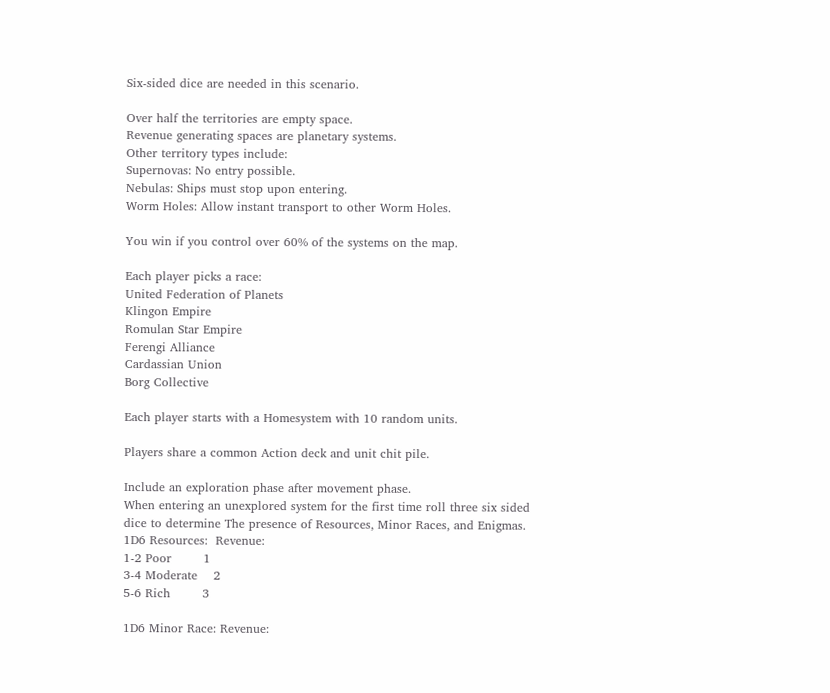Six-sided dice are needed in this scenario.

Over half the territories are empty space.
Revenue generating spaces are planetary systems.
Other territory types include:
Supernovas: No entry possible.
Nebulas: Ships must stop upon entering.
Worm Holes: Allow instant transport to other Worm Holes.

You win if you control over 60% of the systems on the map.

Each player picks a race:
United Federation of Planets
Klingon Empire
Romulan Star Empire
Ferengi Alliance
Cardassian Union
Borg Collective

Each player starts with a Homesystem with 10 random units.

Players share a common Action deck and unit chit pile.

Include an exploration phase after movement phase.
When entering an unexplored system for the first time roll three six sided
dice to determine The presence of Resources, Minor Races, and Enigmas.
1D6 Resources:  Revenue:
1-2 Poor        1
3-4 Moderate    2
5-6 Rich        3

1D6 Minor Race: Revenue: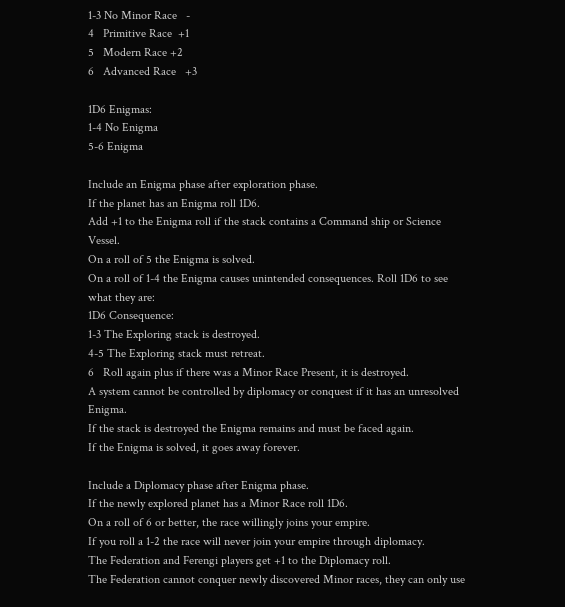1-3 No Minor Race   -
4   Primitive Race  +1
5   Modern Race +2
6   Advanced Race   +3

1D6 Enigmas:
1-4 No Enigma
5-6 Enigma

Include an Enigma phase after exploration phase.
If the planet has an Enigma roll 1D6.
Add +1 to the Enigma roll if the stack contains a Command ship or Science Vessel.
On a roll of 5 the Enigma is solved.
On a roll of 1-4 the Enigma causes unintended consequences. Roll 1D6 to see what they are:
1D6 Consequence:
1-3 The Exploring stack is destroyed.
4-5 The Exploring stack must retreat.
6   Roll again plus if there was a Minor Race Present, it is destroyed.
A system cannot be controlled by diplomacy or conquest if it has an unresolved Enigma.
If the stack is destroyed the Enigma remains and must be faced again.
If the Enigma is solved, it goes away forever.

Include a Diplomacy phase after Enigma phase.
If the newly explored planet has a Minor Race roll 1D6.
On a roll of 6 or better, the race willingly joins your empire.
If you roll a 1-2 the race will never join your empire through diplomacy.
The Federation and Ferengi players get +1 to the Diplomacy roll.
The Federation cannot conquer newly discovered Minor races, they can only use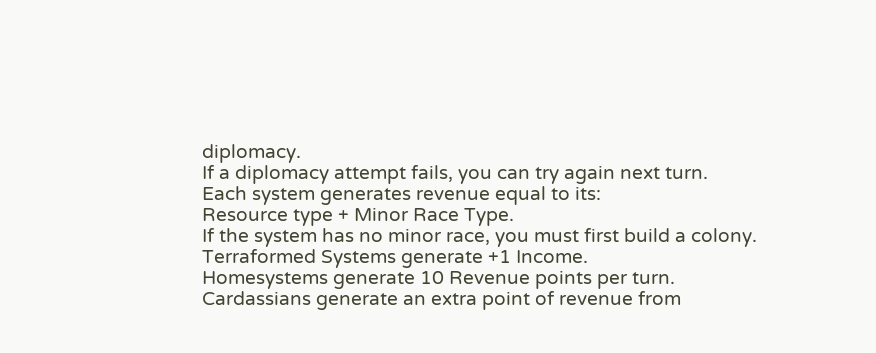diplomacy.
If a diplomacy attempt fails, you can try again next turn.
Each system generates revenue equal to its:
Resource type + Minor Race Type.
If the system has no minor race, you must first build a colony.
Terraformed Systems generate +1 Income.
Homesystems generate 10 Revenue points per turn.
Cardassians generate an extra point of revenue from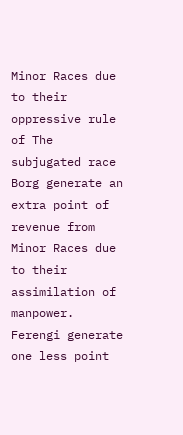Minor Races due to their
oppressive rule of The subjugated race
Borg generate an extra point of revenue from Minor Races due to their
assimilation of manpower.
Ferengi generate one less point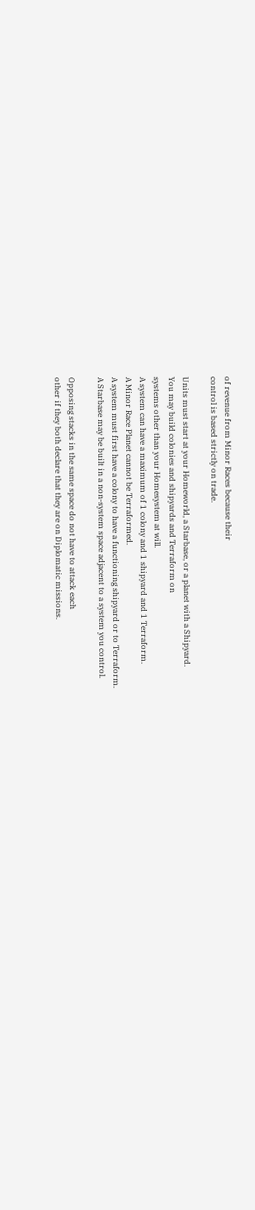of revenue from Minor Races because their
control is based strictly on trade.

Units must start at your Homeworld, a Starbase, or a planet with a Shipyard.
You may build colonies and shipyards and Terraform on
systems other than your Homesystem at will.
A system can have a maximum of 1 colony and 1 shipyard and 1 Terraform.
A Minor Race Planet cannot be Terraformed.
A system must first have a colony to have a functioning shipyard or to Terraform.
A Starbase may be built in a non-system space adjacent to a system you control.

Opposing stacks in the same space do not have to attack each
other if they both declare that they are on Diplomatic missions.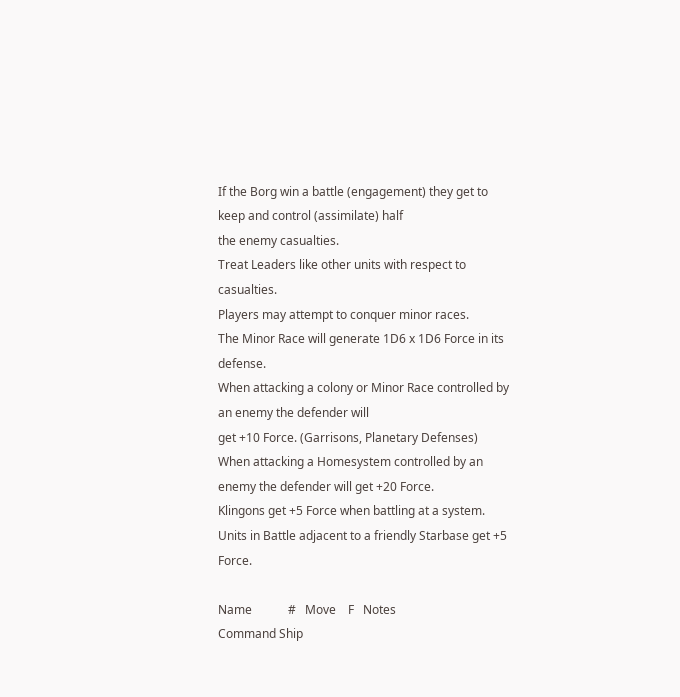If the Borg win a battle (engagement) they get to keep and control (assimilate) half
the enemy casualties.
Treat Leaders like other units with respect to casualties.
Players may attempt to conquer minor races.
The Minor Race will generate 1D6 x 1D6 Force in its defense.
When attacking a colony or Minor Race controlled by an enemy the defender will
get +10 Force. (Garrisons, Planetary Defenses)
When attacking a Homesystem controlled by an enemy the defender will get +20 Force.
Klingons get +5 Force when battling at a system.
Units in Battle adjacent to a friendly Starbase get +5 Force.

Name            #   Move    F   Notes
Command Ship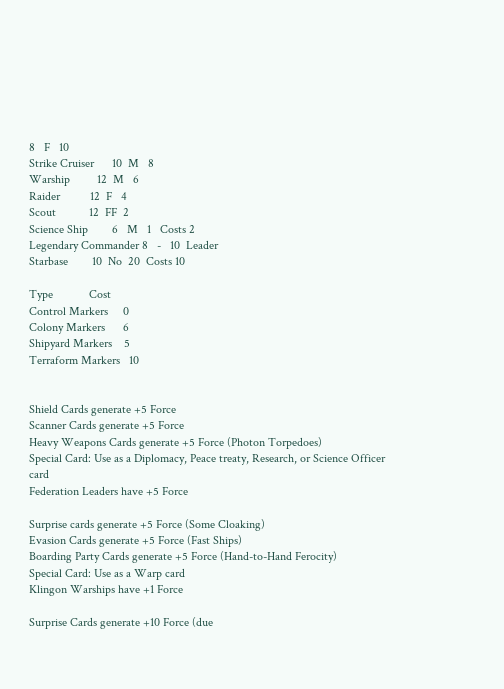8   F   10
Strike Cruiser      10  M   8
Warship         12  M   6
Raider          12  F   4
Scout           12  FF  2
Science Ship        6   M   1   Costs 2
Legendary Commander 8   -   10  Leader
Starbase        10  No  20  Costs 10

Type            Cost
Control Markers     0
Colony Markers      6
Shipyard Markers    5
Terraform Markers   10


Shield Cards generate +5 Force
Scanner Cards generate +5 Force
Heavy Weapons Cards generate +5 Force (Photon Torpedoes)
Special Card: Use as a Diplomacy, Peace treaty, Research, or Science Officer card
Federation Leaders have +5 Force

Surprise cards generate +5 Force (Some Cloaking)
Evasion Cards generate +5 Force (Fast Ships)
Boarding Party Cards generate +5 Force (Hand-to-Hand Ferocity)
Special Card: Use as a Warp card
Klingon Warships have +1 Force

Surprise Cards generate +10 Force (due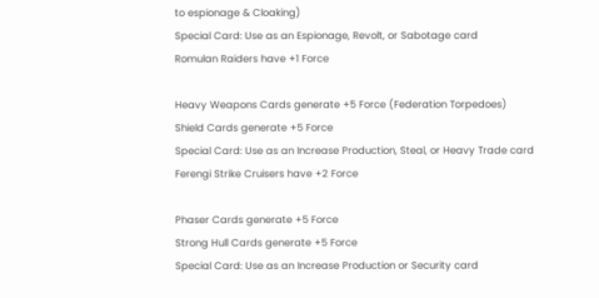to espionage & Cloaking)
Special Card: Use as an Espionage, Revolt, or Sabotage card
Romulan Raiders have +1 Force

Heavy Weapons Cards generate +5 Force (Federation Torpedoes)
Shield Cards generate +5 Force
Special Card: Use as an Increase Production, Steal, or Heavy Trade card
Ferengi Strike Cruisers have +2 Force

Phaser Cards generate +5 Force
Strong Hull Cards generate +5 Force
Special Card: Use as an Increase Production or Security card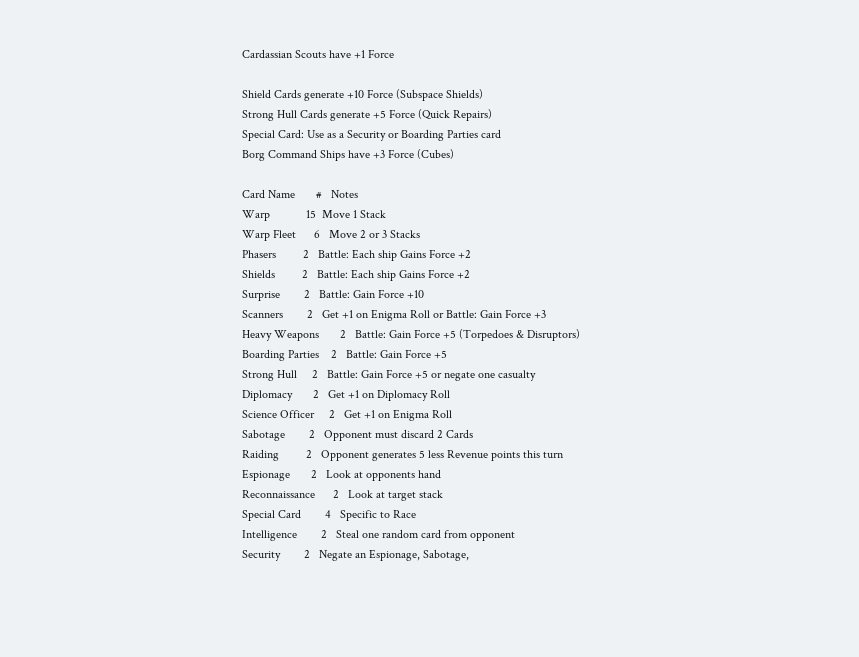Cardassian Scouts have +1 Force

Shield Cards generate +10 Force (Subspace Shields)
Strong Hull Cards generate +5 Force (Quick Repairs)
Special Card: Use as a Security or Boarding Parties card
Borg Command Ships have +3 Force (Cubes)

Card Name       #   Notes
Warp            15  Move 1 Stack
Warp Fleet      6   Move 2 or 3 Stacks
Phasers         2   Battle: Each ship Gains Force +2
Shields         2   Battle: Each ship Gains Force +2
Surprise        2   Battle: Gain Force +10
Scanners        2   Get +1 on Enigma Roll or Battle: Gain Force +3
Heavy Weapons       2   Battle: Gain Force +5 (Torpedoes & Disruptors)
Boarding Parties    2   Battle: Gain Force +5
Strong Hull     2   Battle: Gain Force +5 or negate one casualty
Diplomacy       2   Get +1 on Diplomacy Roll
Science Officer     2   Get +1 on Enigma Roll
Sabotage        2   Opponent must discard 2 Cards
Raiding         2   Opponent generates 5 less Revenue points this turn
Espionage       2   Look at opponents hand
Reconnaissance      2   Look at target stack
Special Card        4   Specific to Race
Intelligence        2   Steal one random card from opponent
Security        2   Negate an Espionage, Sabotage,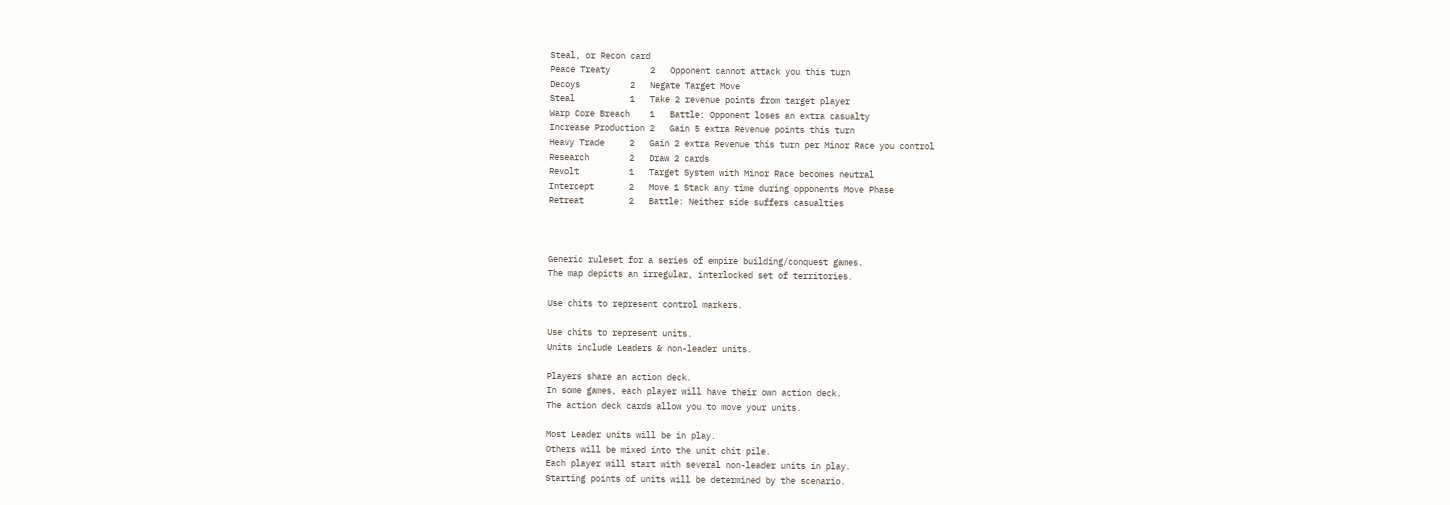Steal, or Recon card
Peace Treaty        2   Opponent cannot attack you this turn
Decoys          2   Negate Target Move
Steal           1   Take 2 revenue points from target player
Warp Core Breach    1   Battle: Opponent loses an extra casualty
Increase Production 2   Gain 5 extra Revenue points this turn
Heavy Trade     2   Gain 2 extra Revenue this turn per Minor Race you control
Research        2   Draw 2 cards
Revolt          1   Target System with Minor Race becomes neutral
Intercept       2   Move 1 Stack any time during opponents Move Phase
Retreat         2   Battle: Neither side suffers casualties



Generic ruleset for a series of empire building/conquest games.
The map depicts an irregular, interlocked set of territories.

Use chits to represent control markers.

Use chits to represent units.
Units include Leaders & non-leader units.

Players share an action deck.
In some games, each player will have their own action deck.
The action deck cards allow you to move your units.

Most Leader units will be in play.
Others will be mixed into the unit chit pile.
Each player will start with several non-leader units in play.
Starting points of units will be determined by the scenario.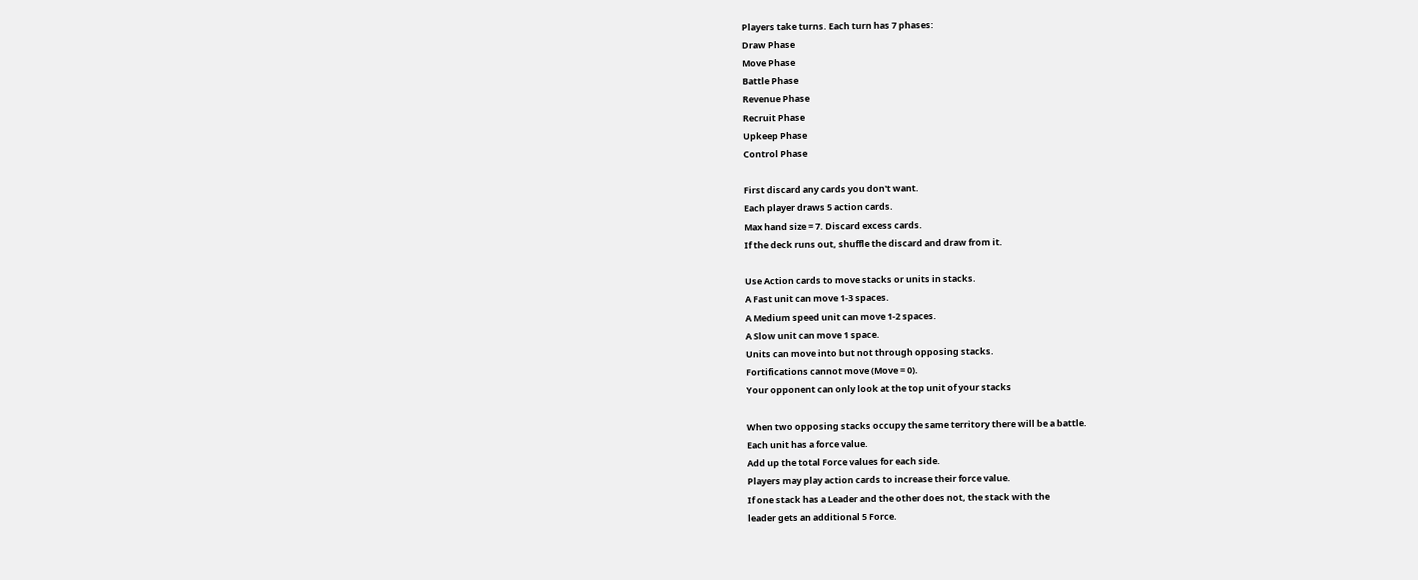Players take turns. Each turn has 7 phases:
Draw Phase
Move Phase
Battle Phase
Revenue Phase
Recruit Phase
Upkeep Phase
Control Phase

First discard any cards you don't want.
Each player draws 5 action cards.
Max hand size = 7. Discard excess cards.
If the deck runs out, shuffle the discard and draw from it.

Use Action cards to move stacks or units in stacks.
A Fast unit can move 1-3 spaces.
A Medium speed unit can move 1-2 spaces.
A Slow unit can move 1 space.
Units can move into but not through opposing stacks.
Fortifications cannot move (Move = 0).
Your opponent can only look at the top unit of your stacks

When two opposing stacks occupy the same territory there will be a battle.
Each unit has a force value.
Add up the total Force values for each side.
Players may play action cards to increase their force value.
If one stack has a Leader and the other does not, the stack with the
leader gets an additional 5 Force.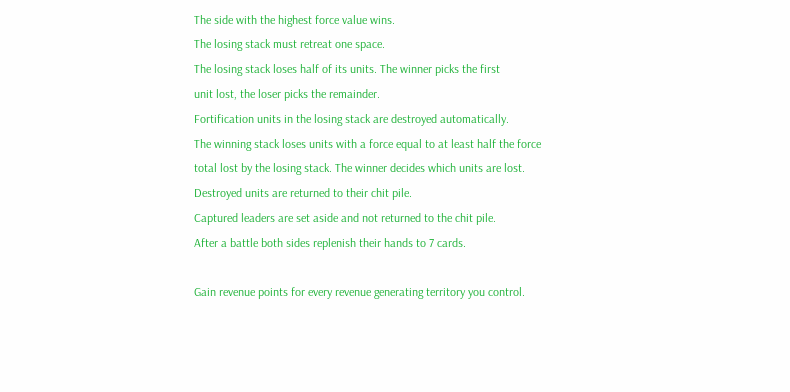The side with the highest force value wins.
The losing stack must retreat one space.
The losing stack loses half of its units. The winner picks the first
unit lost, the loser picks the remainder.
Fortification units in the losing stack are destroyed automatically.
The winning stack loses units with a force equal to at least half the force
total lost by the losing stack. The winner decides which units are lost.
Destroyed units are returned to their chit pile.
Captured leaders are set aside and not returned to the chit pile.
After a battle both sides replenish their hands to 7 cards.

Gain revenue points for every revenue generating territory you control.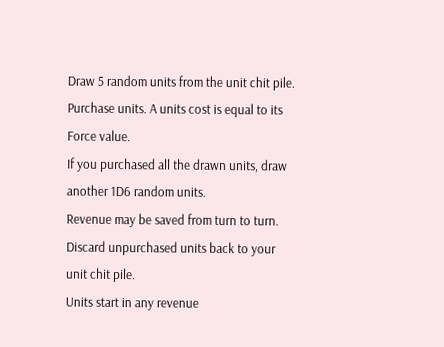Draw 5 random units from the unit chit pile.
Purchase units. A units cost is equal to its Force value.
If you purchased all the drawn units, draw another 1D6 random units.
Revenue may be saved from turn to turn.
Discard unpurchased units back to your unit chit pile.
Units start in any revenue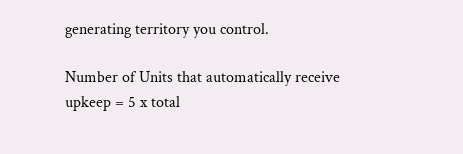generating territory you control.

Number of Units that automatically receive upkeep = 5 x total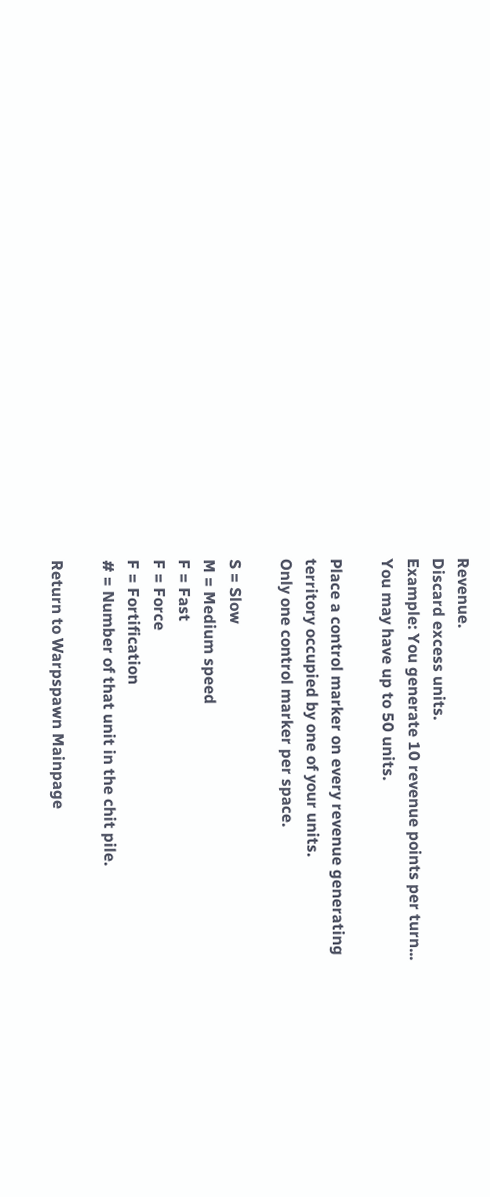Revenue.
Discard excess units.
Example: You generate 10 revenue points per turn...
You may have up to 50 units.

Place a control marker on every revenue generating
territory occupied by one of your units.
Only one control marker per space.

S = Slow
M = Medium speed
F = Fast
F = Force
F = Fortification
# = Number of that unit in the chit pile.

Return to Warpspawn Mainpage